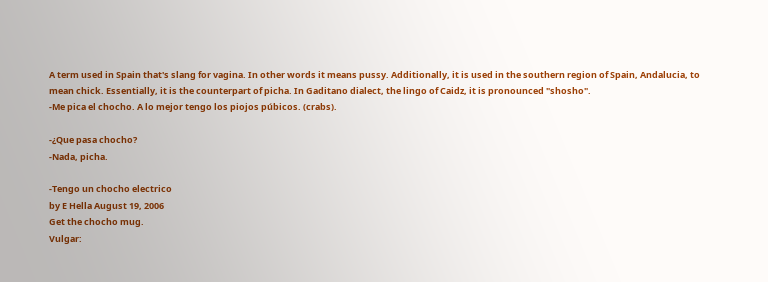A term used in Spain that's slang for vagina. In other words it means pussy. Additionally, it is used in the southern region of Spain, Andalucia, to mean chick. Essentially, it is the counterpart of picha. In Gaditano dialect, the lingo of Caidz, it is pronounced "shosho".
-Me pica el chocho. A lo mejor tengo los piojos púbicos. (crabs).

-¿Que pasa chocho?
-Nada, picha.

-Tengo un chocho electrico
by E Hella August 19, 2006
Get the chocho mug.
Vulgar: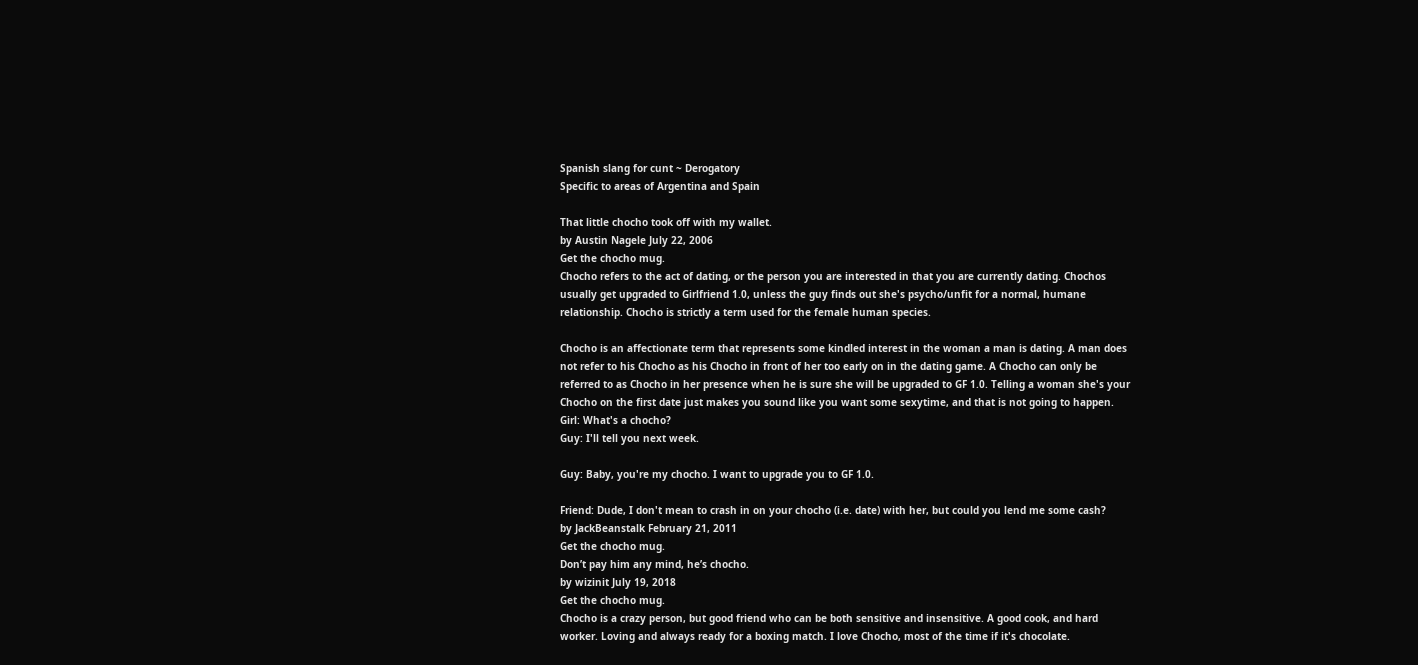Spanish slang for cunt ~ Derogatory
Specific to areas of Argentina and Spain

That little chocho took off with my wallet.
by Austin Nagele July 22, 2006
Get the chocho mug.
Chocho refers to the act of dating, or the person you are interested in that you are currently dating. Chochos usually get upgraded to Girlfriend 1.0, unless the guy finds out she's psycho/unfit for a normal, humane relationship. Chocho is strictly a term used for the female human species.

Chocho is an affectionate term that represents some kindled interest in the woman a man is dating. A man does not refer to his Chocho as his Chocho in front of her too early on in the dating game. A Chocho can only be referred to as Chocho in her presence when he is sure she will be upgraded to GF 1.0. Telling a woman she's your Chocho on the first date just makes you sound like you want some sexytime, and that is not going to happen.
Girl: What's a chocho?
Guy: I'll tell you next week.

Guy: Baby, you're my chocho. I want to upgrade you to GF 1.0.

Friend: Dude, I don't mean to crash in on your chocho (i.e. date) with her, but could you lend me some cash?
by JackBeanstalk February 21, 2011
Get the chocho mug.
Don’t pay him any mind, he’s chocho.
by wizinit July 19, 2018
Get the chocho mug.
Chocho is a crazy person, but good friend who can be both sensitive and insensitive. A good cook, and hard worker. Loving and always ready for a boxing match. I love Chocho, most of the time if it's chocolate.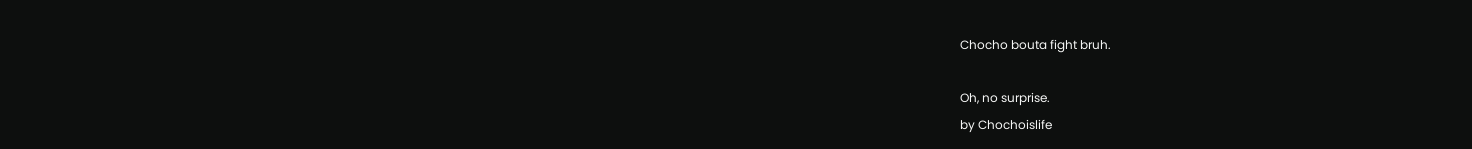Chocho bouta fight bruh.

Oh, no surprise.
by Chochoislife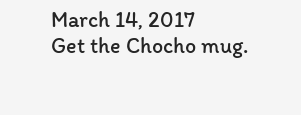March 14, 2017
Get the Chocho mug.